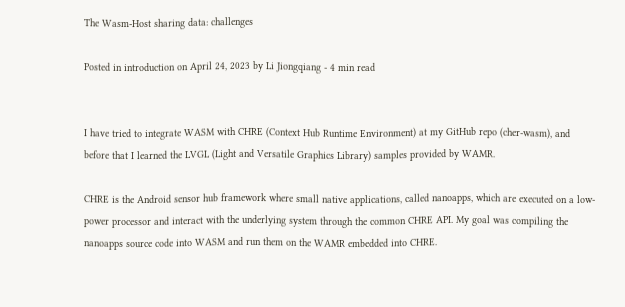The Wasm-Host sharing data: challenges

Posted in introduction on April 24, 2023 by Li Jiongqiang ‐ 4 min read


I have tried to integrate WASM with CHRE (Context Hub Runtime Environment) at my GitHub repo (cher-wasm), and before that I learned the LVGL (Light and Versatile Graphics Library) samples provided by WAMR.

CHRE is the Android sensor hub framework where small native applications, called nanoapps, which are executed on a low-power processor and interact with the underlying system through the common CHRE API. My goal was compiling the nanoapps source code into WASM and run them on the WAMR embedded into CHRE.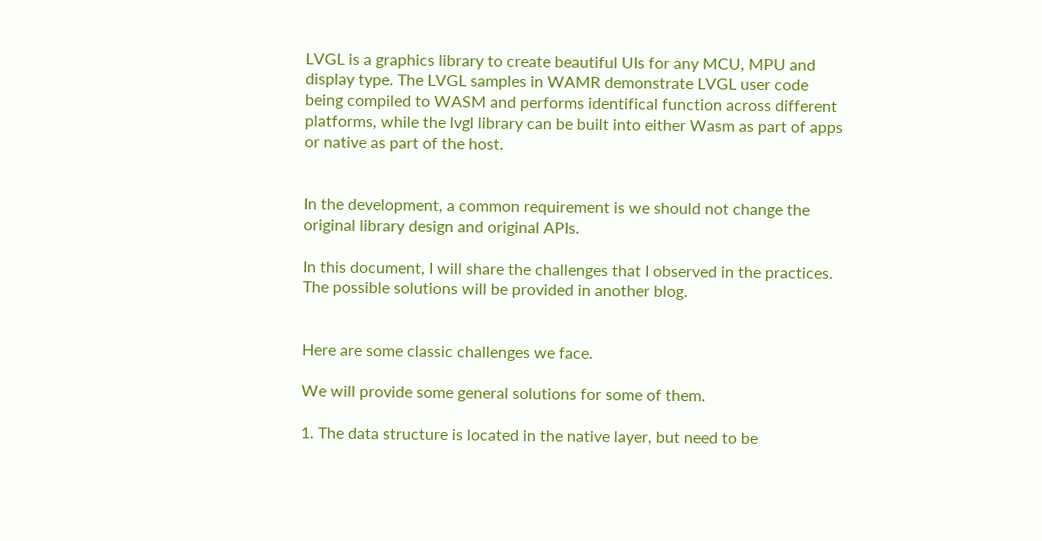LVGL is a graphics library to create beautiful UIs for any MCU, MPU and display type. The LVGL samples in WAMR demonstrate LVGL user code being compiled to WASM and performs identifical function across different platforms, while the lvgl library can be built into either Wasm as part of apps or native as part of the host.


In the development, a common requirement is we should not change the original library design and original APIs.

In this document, I will share the challenges that I observed in the practices. The possible solutions will be provided in another blog.


Here are some classic challenges we face.

We will provide some general solutions for some of them.

1. The data structure is located in the native layer, but need to be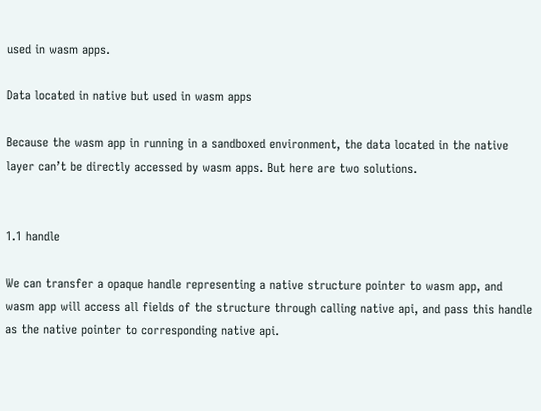used in wasm apps.

Data located in native but used in wasm apps

Because the wasm app in running in a sandboxed environment, the data located in the native layer can’t be directly accessed by wasm apps. But here are two solutions.


1.1 handle

We can transfer a opaque handle representing a native structure pointer to wasm app, and wasm app will access all fields of the structure through calling native api, and pass this handle as the native pointer to corresponding native api.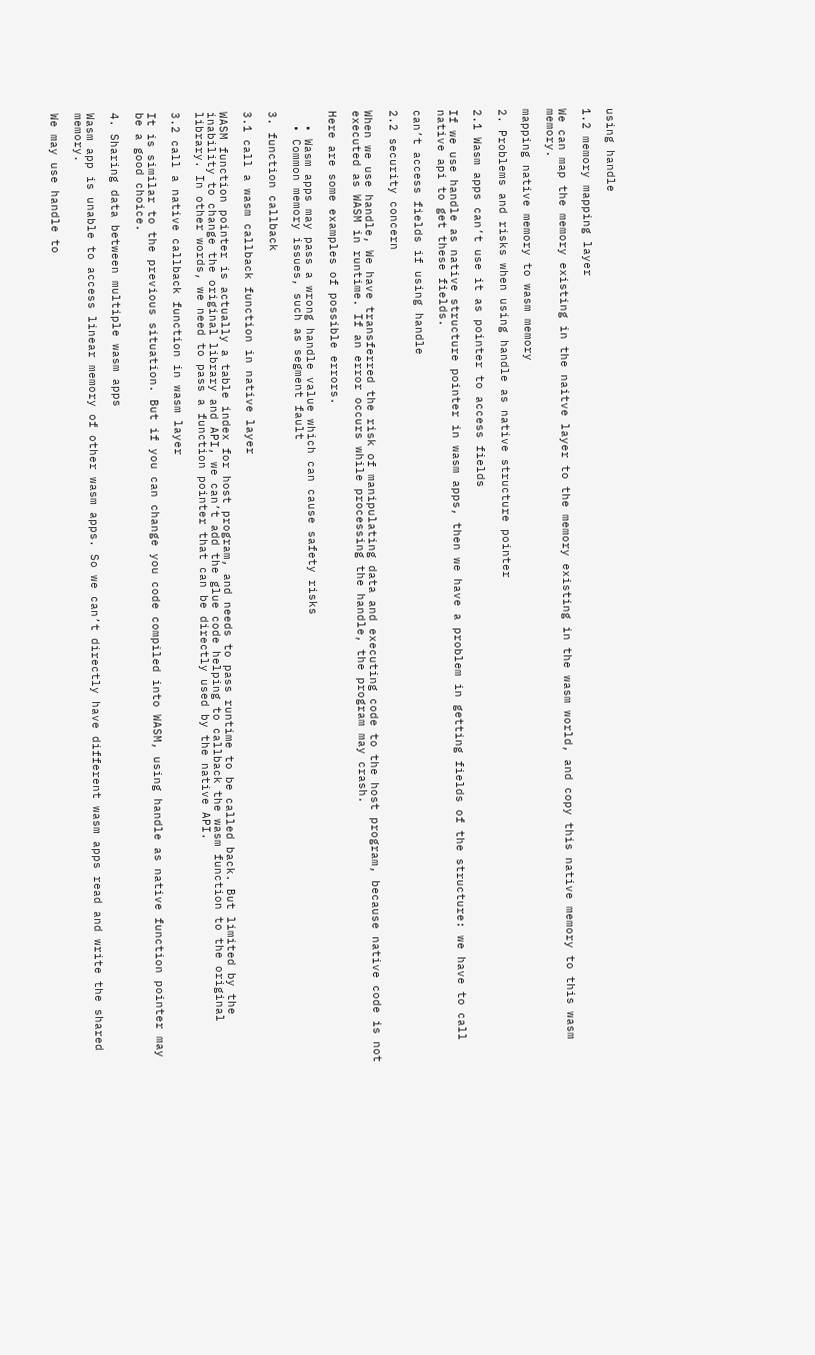using handle

1.2 memory mapping layer

We can map the memory existing in the naitve layer to the memory existing in the wasm world, and copy this native memory to this wasm memory.

mapping native memory to wasm memory

2. Problems and risks when using handle as native structure pointer

2.1 Wasm apps can’t use it as pointer to access fields

If we use handle as native structure pointer in wasm apps, then we have a problem in getting fields of the structure: we have to call native api to get these fields.

can’t access fields if using handle

2.2 security concern

When we use handle, We have transferred the risk of manipulating data and executing code to the host program, because native code is not executed as WASM in runtime. If an error occurs while processing the handle, the program may crash.

Here are some examples of possible errors.

  • Wasm apps may pass a wrong handle value which can cause safety risks
  • Common memory issues, such as segment fault

3. function callback

3.1 call a wasm callback function in native layer

WASM function pointer is actually a table index for host program, and needs to pass runtime to be called back. But limited by the inability to change the original library and API, we can’t add the glue code helping to callback the wasm function to the original library. In other words, we need to pass a function pointer that can be directly used by the native API.

3.2 call a native callback function in wasm layer

It is similar to the previous situation. But if you can change you code compiled into WASM, using handle as native function pointer may be a good choice.

4. Sharing data between multiple wasm apps

Wasm app is unable to access linear memory of other wasm apps. So we can’t directly have different wasm apps read and write the shared memory.

We may use handle to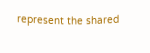represent the shared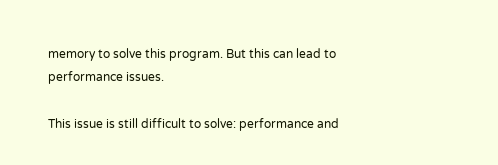memory to solve this program. But this can lead to performance issues.

This issue is still difficult to solve: performance and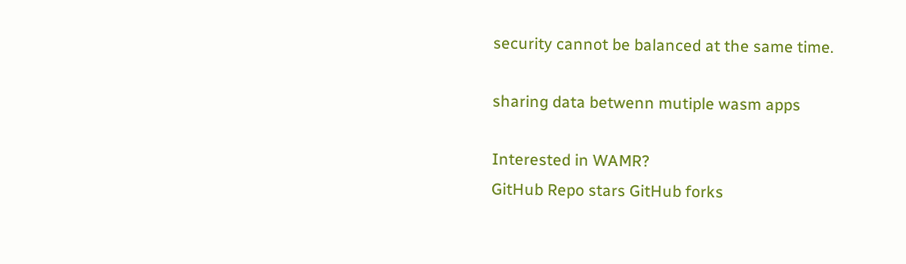security cannot be balanced at the same time.

sharing data betwenn mutiple wasm apps

Interested in WAMR?
GitHub Repo stars GitHub forks